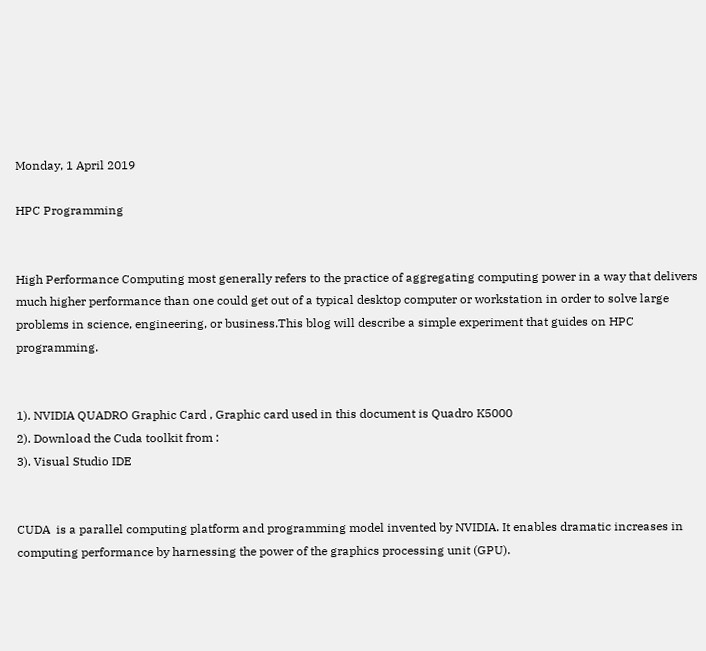Monday, 1 April 2019

HPC Programming


High Performance Computing most generally refers to the practice of aggregating computing power in a way that delivers much higher performance than one could get out of a typical desktop computer or workstation in order to solve large problems in science, engineering, or business.This blog will describe a simple experiment that guides on HPC programming.


1). NVIDIA QUADRO Graphic Card , Graphic card used in this document is Quadro K5000
2). Download the Cuda toolkit from :
3). Visual Studio IDE


CUDA  is a parallel computing platform and programming model invented by NVIDIA. It enables dramatic increases in computing performance by harnessing the power of the graphics processing unit (GPU).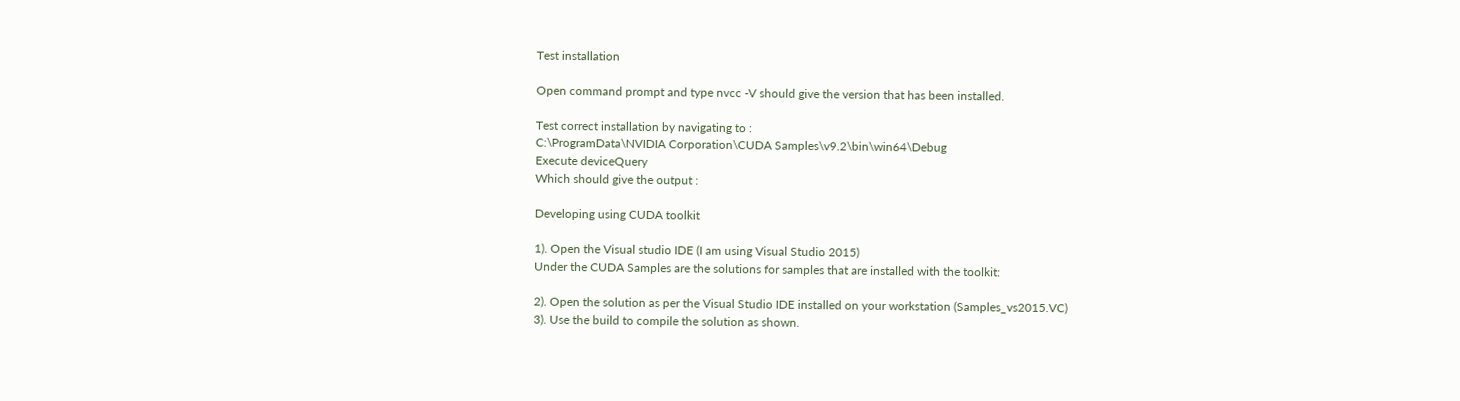Test installation

Open command prompt and type nvcc -V should give the version that has been installed.

Test correct installation by navigating to :
C:\ProgramData\NVIDIA Corporation\CUDA Samples\v9.2\bin\win64\Debug
Execute deviceQuery
Which should give the output :

Developing using CUDA toolkit

1). Open the Visual studio IDE (I am using Visual Studio 2015)
Under the CUDA Samples are the solutions for samples that are installed with the toolkit:

2). Open the solution as per the Visual Studio IDE installed on your workstation (Samples_vs2015.VC)
3). Use the build to compile the solution as shown.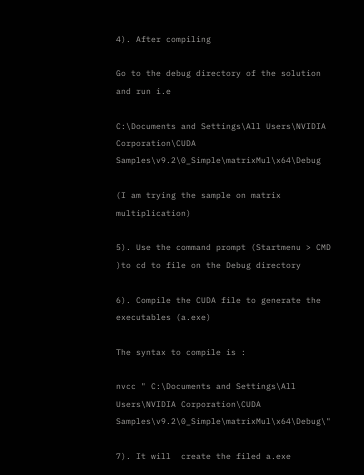4). After compiling

Go to the debug directory of the solution and run i.e

C:\Documents and Settings\All Users\NVIDIA Corporation\CUDA Samples\v9.2\0_Simple\matrixMul\x64\Debug

(I am trying the sample on matrix multiplication)

5). Use the command prompt (Startmenu > CMD )to cd to file on the Debug directory

6). Compile the CUDA file to generate the executables (a.exe)

The syntax to compile is :

nvcc " C:\Documents and Settings\All Users\NVIDIA Corporation\CUDA Samples\v9.2\0_Simple\matrixMul\x64\Debug\"

7). It will  create the filed a.exe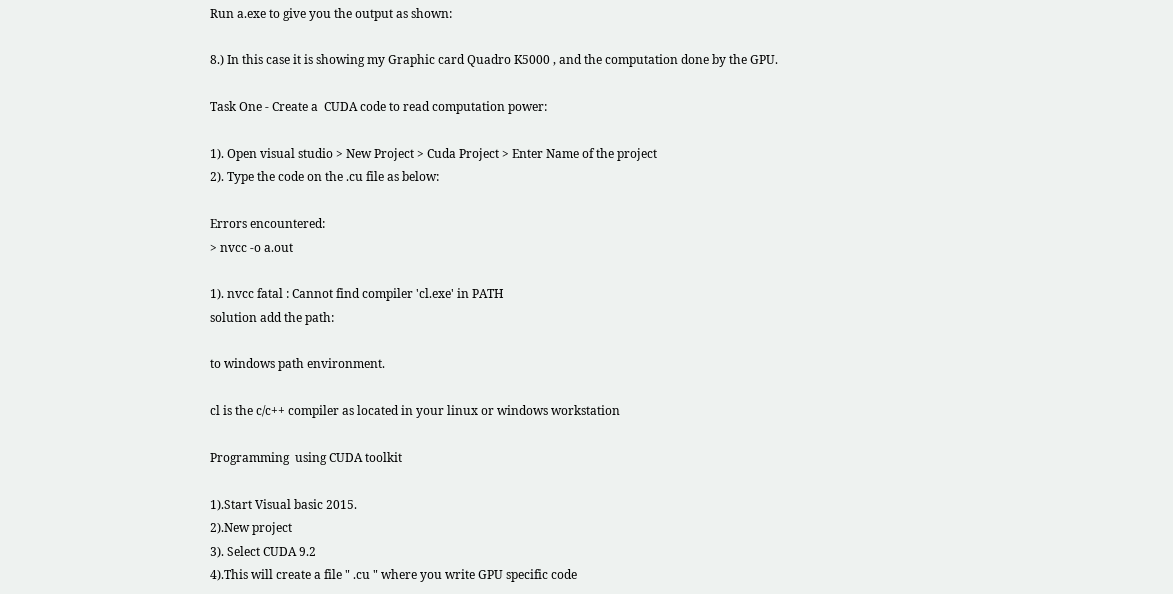Run a.exe to give you the output as shown:

8.) In this case it is showing my Graphic card Quadro K5000 , and the computation done by the GPU.

Task One - Create a  CUDA code to read computation power:

1). Open visual studio > New Project > Cuda Project > Enter Name of the project
2). Type the code on the .cu file as below:

Errors encountered:
> nvcc -o a.out

1). nvcc fatal : Cannot find compiler 'cl.exe' in PATH
solution add the path:

to windows path environment.

cl is the c/c++ compiler as located in your linux or windows workstation

Programming  using CUDA toolkit

1).Start Visual basic 2015.
2).New project
3). Select CUDA 9.2
4).This will create a file " .cu " where you write GPU specific code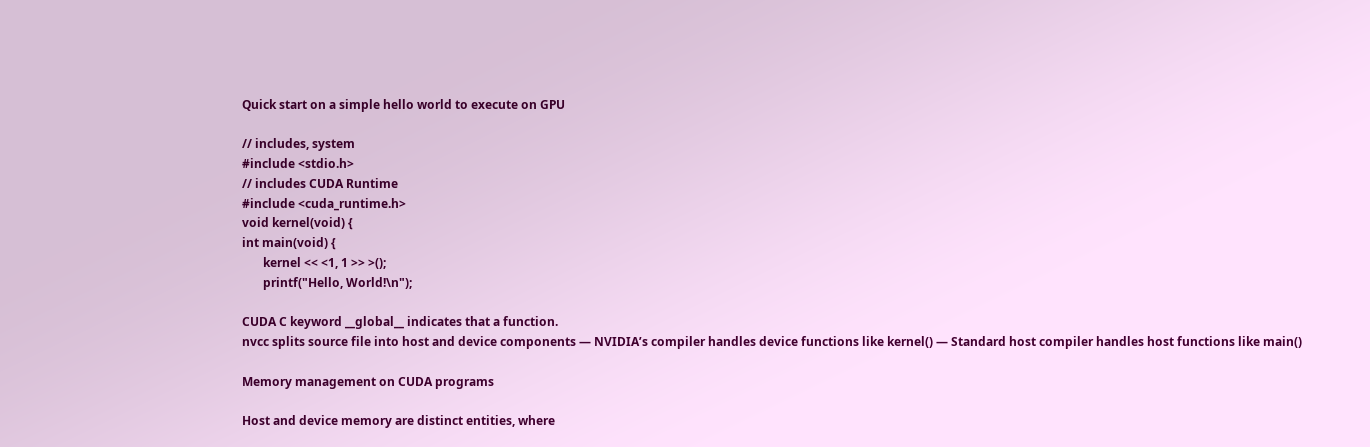Quick start on a simple hello world to execute on GPU

// includes, system
#include <stdio.h>
// includes CUDA Runtime
#include <cuda_runtime.h>
void kernel(void) {
int main(void) {
       kernel << <1, 1 >> >();
       printf("Hello, World!\n");

CUDA C keyword __global__ indicates that a function.
nvcc splits source file into host and device components — NVIDIA’s compiler handles device functions like kernel() — Standard host compiler handles host functions like main()

Memory management on CUDA programs

Host and device memory are distinct entities, where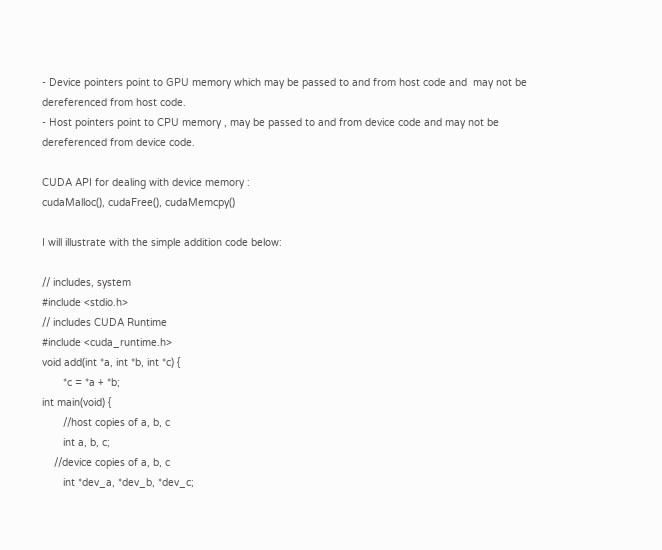- Device pointers point to GPU memory which may be passed to and from host code and  may not be dereferenced from host code.
- Host pointers point to CPU memory , may be passed to and from device code and may not be dereferenced from device code.

CUDA API for dealing with device memory :
cudaMalloc(), cudaFree(), cudaMemcpy()

I will illustrate with the simple addition code below:

// includes, system
#include <stdio.h>
// includes CUDA Runtime
#include <cuda_runtime.h>
void add(int *a, int *b, int *c) {
       *c = *a + *b;
int main(void) {
       //host copies of a, b, c
       int a, b, c;
    //device copies of a, b, c
       int *dev_a, *dev_b, *dev_c;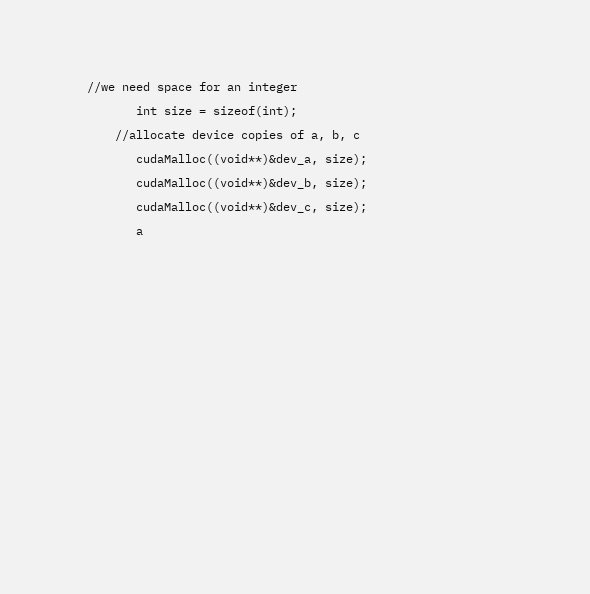//we need space for an integer
       int size = sizeof(int);
    //allocate device copies of a, b, c
       cudaMalloc((void**)&dev_a, size);
       cudaMalloc((void**)&dev_b, size);
       cudaMalloc((void**)&dev_c, size);
       a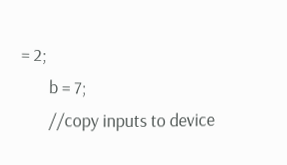= 2;
       b = 7;
       //copy inputs to device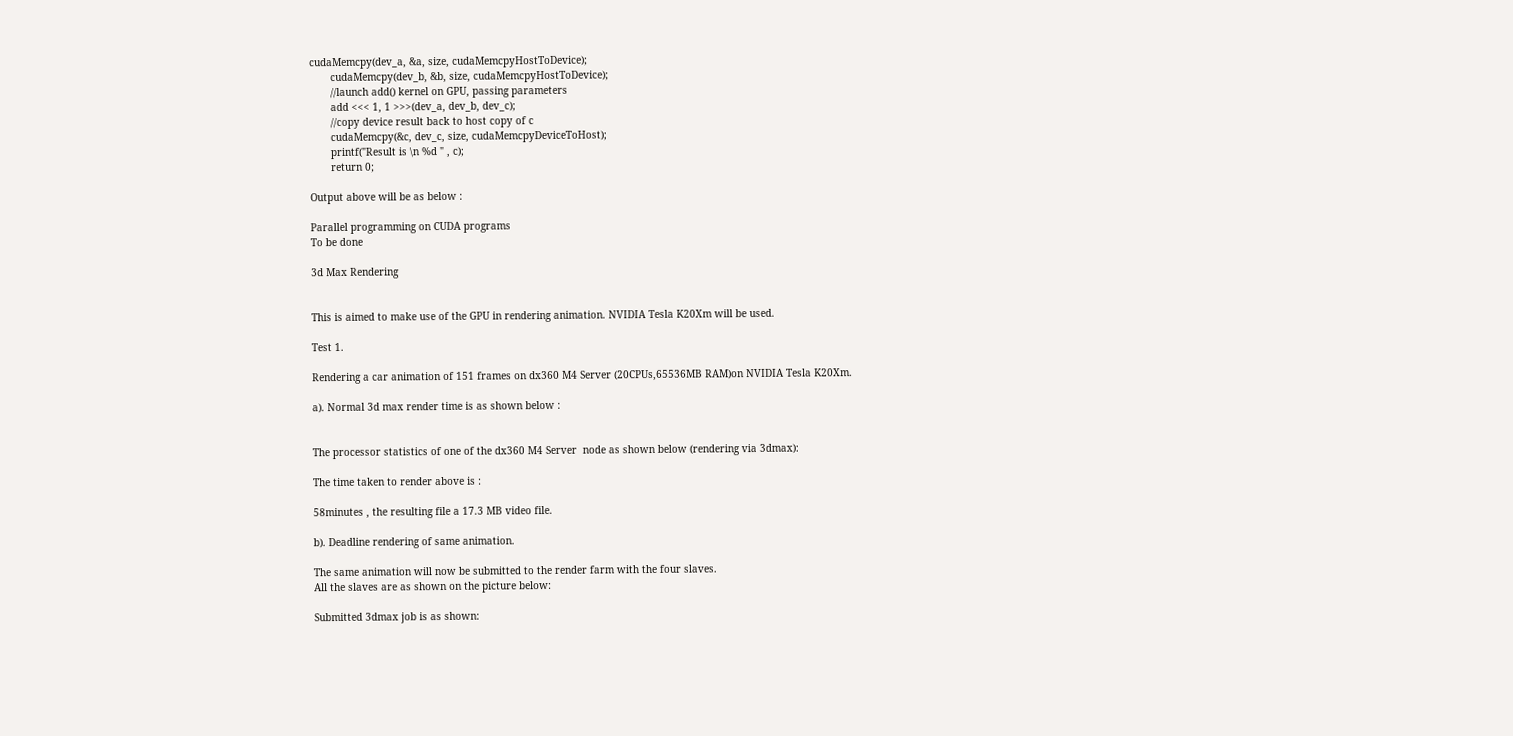cudaMemcpy(dev_a, &a, size, cudaMemcpyHostToDevice);
       cudaMemcpy(dev_b, &b, size, cudaMemcpyHostToDevice);
       //launch add() kernel on GPU, passing parameters
       add <<< 1, 1 >>>(dev_a, dev_b, dev_c);
       //copy device result back to host copy of c
       cudaMemcpy(&c, dev_c, size, cudaMemcpyDeviceToHost);
       printf("Result is \n %d " , c);
       return 0;

Output above will be as below :

Parallel programming on CUDA programs
To be done

3d Max Rendering


This is aimed to make use of the GPU in rendering animation. NVIDIA Tesla K20Xm will be used.

Test 1.

Rendering a car animation of 151 frames on dx360 M4 Server (20CPUs,65536MB RAM)on NVIDIA Tesla K20Xm.

a). Normal 3d max render time is as shown below :


The processor statistics of one of the dx360 M4 Server  node as shown below (rendering via 3dmax):

The time taken to render above is :

58minutes , the resulting file a 17.3 MB video file.

b). Deadline rendering of same animation.

The same animation will now be submitted to the render farm with the four slaves.
All the slaves are as shown on the picture below:

Submitted 3dmax job is as shown: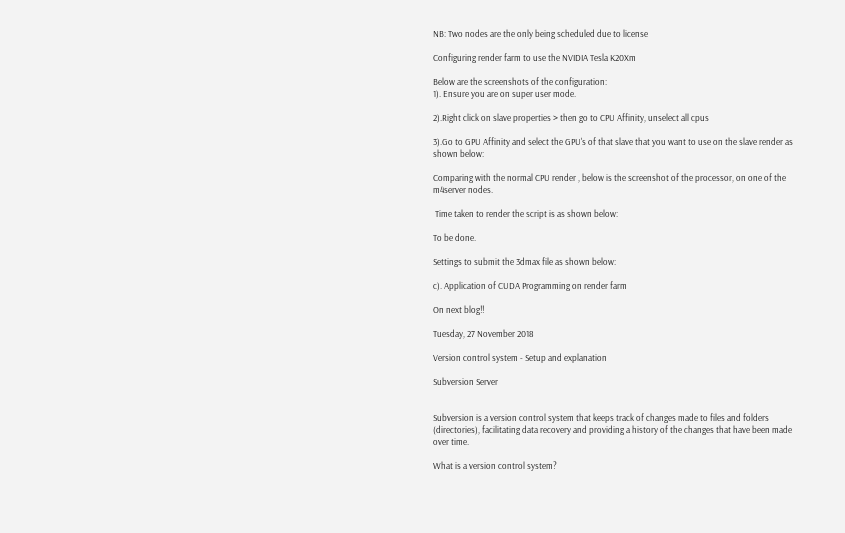NB: Two nodes are the only being scheduled due to license

Configuring render farm to use the NVIDIA Tesla K20Xm

Below are the screenshots of the configuration:
1). Ensure you are on super user mode.

2).Right click on slave properties > then go to CPU Affinity, unselect all cpus

3).Go to GPU Affinity and select the GPU's of that slave that you want to use on the slave render as shown below:

Comparing with the normal CPU render , below is the screenshot of the processor, on one of the m4server nodes.

 Time taken to render the script is as shown below:

To be done.

Settings to submit the 3dmax file as shown below:

c). Application of CUDA Programming on render farm

On next blog!!

Tuesday, 27 November 2018

Version control system - Setup and explanation

Subversion Server


Subversion is a version control system that keeps track of changes made to files and folders (directories), facilitating data recovery and providing a history of the changes that have been made over time.

What is a version control system?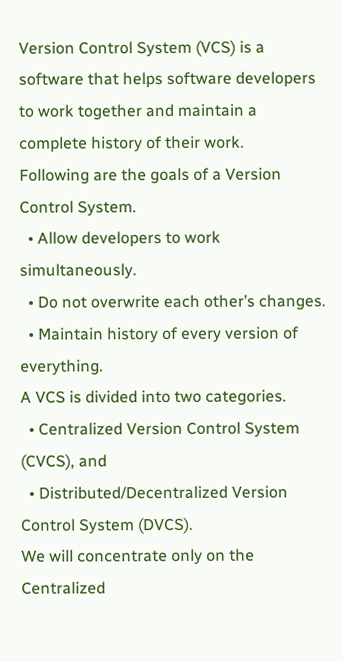Version Control System (VCS) is a software that helps software developers to work together and maintain a complete history of their work.
Following are the goals of a Version Control System.
  • Allow developers to work simultaneously.
  • Do not overwrite each other’s changes.
  • Maintain history of every version of everything.
A VCS is divided into two categories.
  • Centralized Version Control System (CVCS), and
  • Distributed/Decentralized Version Control System (DVCS).
We will concentrate only on the Centralized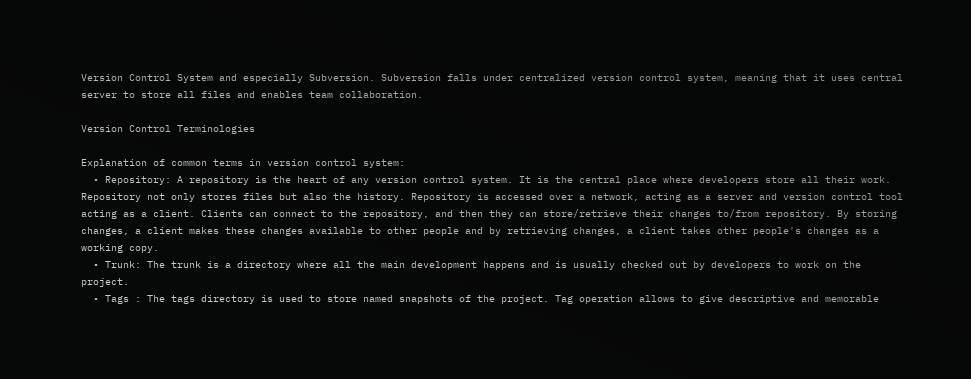Version Control System and especially Subversion. Subversion falls under centralized version control system, meaning that it uses central server to store all files and enables team collaboration.

Version Control Terminologies

Explanation of common terms in version control system:
  • Repository: A repository is the heart of any version control system. It is the central place where developers store all their work. Repository not only stores files but also the history. Repository is accessed over a network, acting as a server and version control tool acting as a client. Clients can connect to the repository, and then they can store/retrieve their changes to/from repository. By storing changes, a client makes these changes available to other people and by retrieving changes, a client takes other people's changes as a working copy.
  • Trunk: The trunk is a directory where all the main development happens and is usually checked out by developers to work on the project.
  • Tags : The tags directory is used to store named snapshots of the project. Tag operation allows to give descriptive and memorable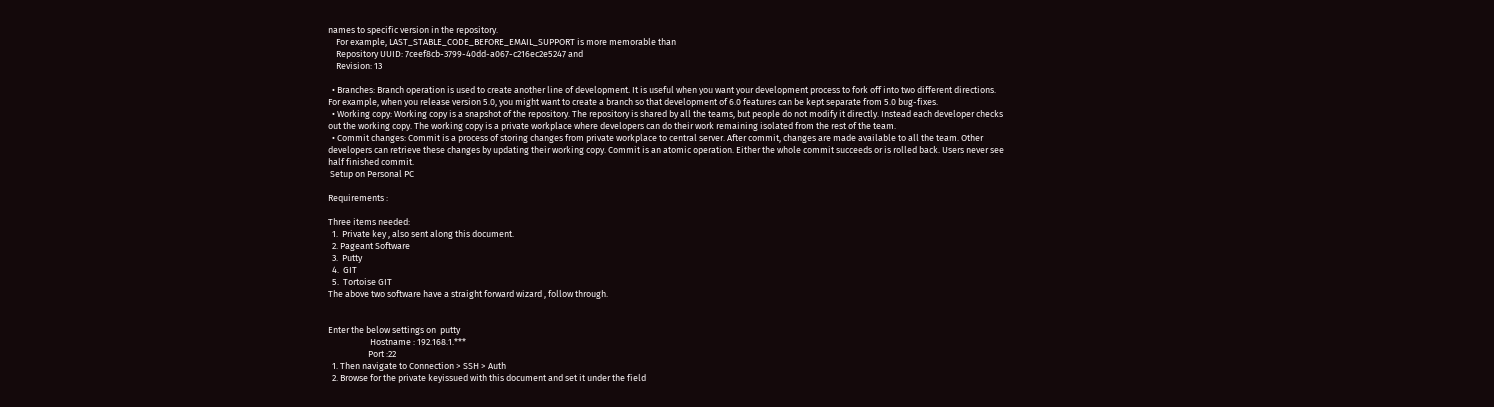names to specific version in the repository.
    For example, LAST_STABLE_CODE_BEFORE_EMAIL_SUPPORT is more memorable than
    Repository UUID: 7ceef8cb-3799-40dd-a067-c216ec2e5247 and
    Revision: 13

  • Branches: Branch operation is used to create another line of development. It is useful when you want your development process to fork off into two different directions. For example, when you release version 5.0, you might want to create a branch so that development of 6.0 features can be kept separate from 5.0 bug-fixes.
  • Working copy: Working copy is a snapshot of the repository. The repository is shared by all the teams, but people do not modify it directly. Instead each developer checks out the working copy. The working copy is a private workplace where developers can do their work remaining isolated from the rest of the team.
  • Commit changes: Commit is a process of storing changes from private workplace to central server. After commit, changes are made available to all the team. Other developers can retrieve these changes by updating their working copy. Commit is an atomic operation. Either the whole commit succeeds or is rolled back. Users never see half finished commit.
 Setup on Personal PC

Requirements :

Three items needed:
  1.  Private key , also sent along this document.
  2. Pageant Software
  3.  Putty
  4.  GIT
  5.  Tortoise GIT
The above two software have a straight forward wizard , follow through.


Enter the below settings on  putty
                     Hostname : 192.168.1.***
                    Port :22
  1. Then navigate to Connection > SSH > Auth
  2. Browse for the private keyissued with this document and set it under the field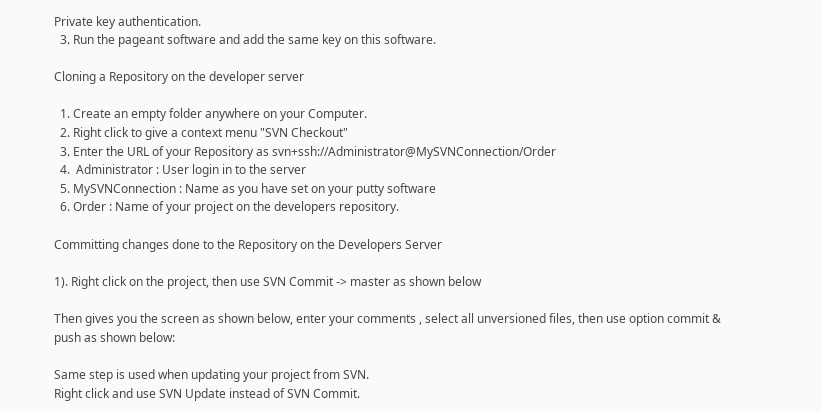Private key authentication.
  3. Run the pageant software and add the same key on this software.

Cloning a Repository on the developer server

  1. Create an empty folder anywhere on your Computer.
  2. Right click to give a context menu "SVN Checkout"
  3. Enter the URL of your Repository as svn+ssh://Administrator@MySVNConnection/Order
  4.  Administrator : User login in to the server
  5. MySVNConnection : Name as you have set on your putty software
  6. Order : Name of your project on the developers repository.

Committing changes done to the Repository on the Developers Server

1). Right click on the project, then use SVN Commit -> master as shown below

Then gives you the screen as shown below, enter your comments , select all unversioned files, then use option commit & push as shown below:

Same step is used when updating your project from SVN.
Right click and use SVN Update instead of SVN Commit.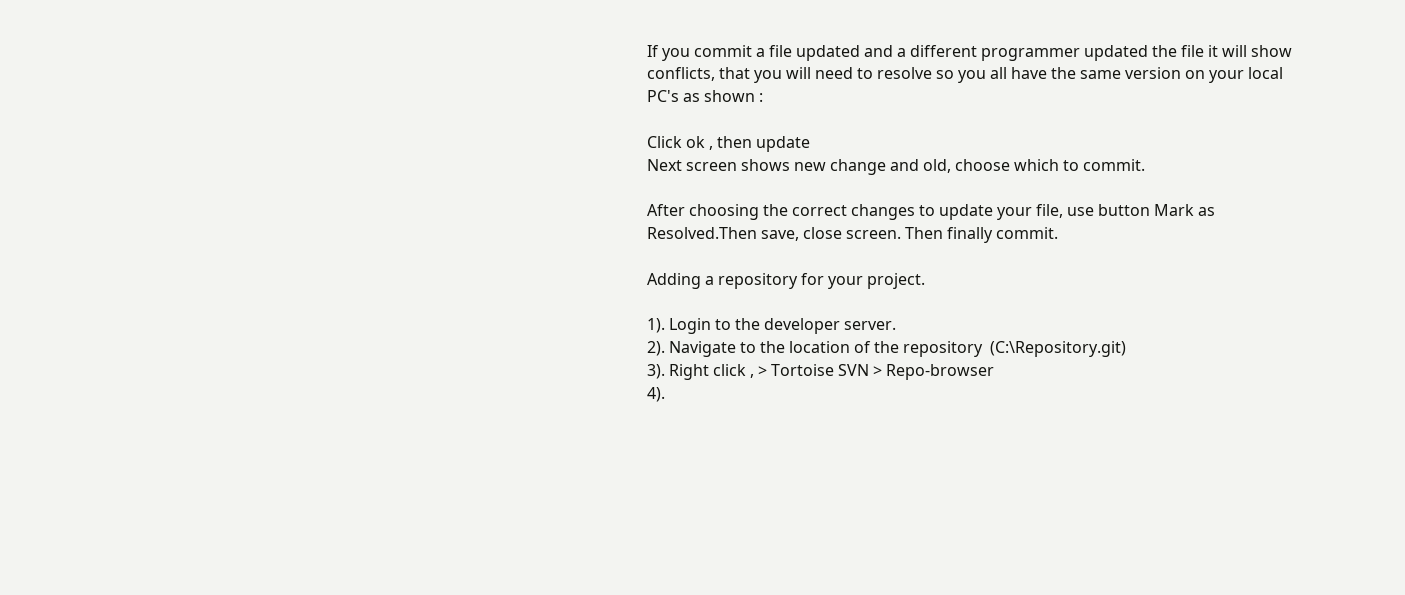If you commit a file updated and a different programmer updated the file it will show conflicts, that you will need to resolve so you all have the same version on your local PC's as shown :

Click ok , then update
Next screen shows new change and old, choose which to commit.

After choosing the correct changes to update your file, use button Mark as Resolved.Then save, close screen. Then finally commit.

Adding a repository for your project.

1). Login to the developer server.
2). Navigate to the location of the repository  (C:\Repository.git)
3). Right click , > Tortoise SVN > Repo-browser
4).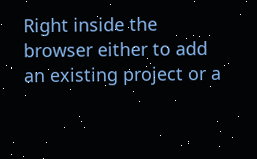Right inside the browser either to add an existing project or a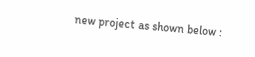new project as shown below :